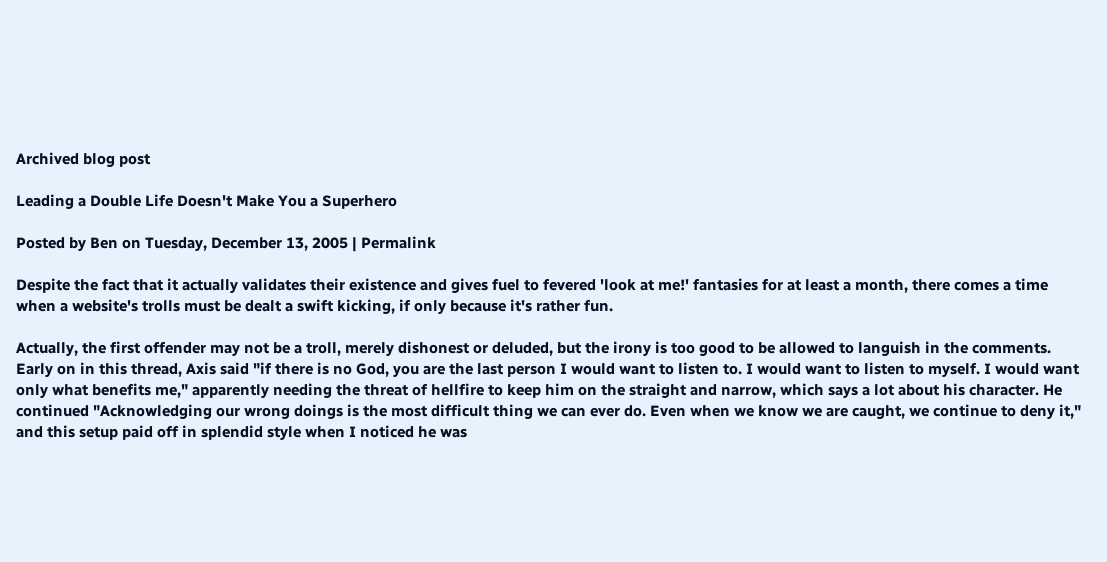Archived blog post

Leading a Double Life Doesn't Make You a Superhero

Posted by Ben on Tuesday, December 13, 2005 | Permalink

Despite the fact that it actually validates their existence and gives fuel to fevered 'look at me!' fantasies for at least a month, there comes a time when a website's trolls must be dealt a swift kicking, if only because it's rather fun.

Actually, the first offender may not be a troll, merely dishonest or deluded, but the irony is too good to be allowed to languish in the comments. Early on in this thread, Axis said "if there is no God, you are the last person I would want to listen to. I would want to listen to myself. I would want only what benefits me," apparently needing the threat of hellfire to keep him on the straight and narrow, which says a lot about his character. He continued "Acknowledging our wrong doings is the most difficult thing we can ever do. Even when we know we are caught, we continue to deny it," and this setup paid off in splendid style when I noticed he was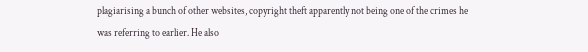plagiarising a bunch of other websites, copyright theft apparently not being one of the crimes he was referring to earlier. He also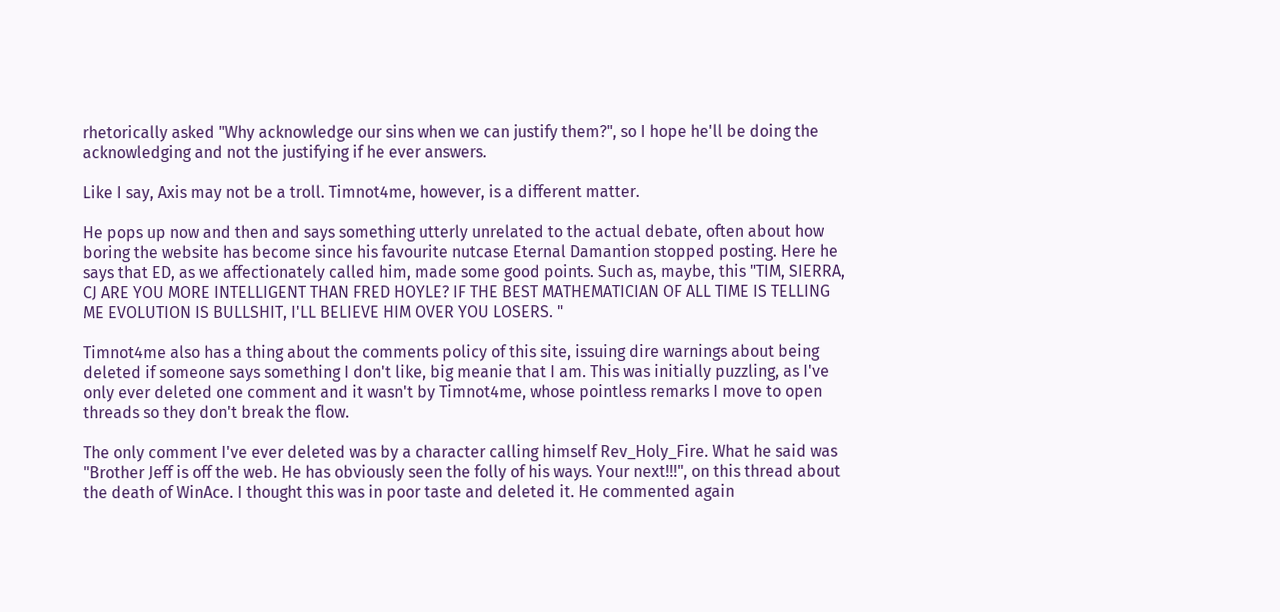rhetorically asked "Why acknowledge our sins when we can justify them?", so I hope he'll be doing the acknowledging and not the justifying if he ever answers.

Like I say, Axis may not be a troll. Timnot4me, however, is a different matter.

He pops up now and then and says something utterly unrelated to the actual debate, often about how boring the website has become since his favourite nutcase Eternal Damantion stopped posting. Here he says that ED, as we affectionately called him, made some good points. Such as, maybe, this "TIM, SIERRA, CJ ARE YOU MORE INTELLIGENT THAN FRED HOYLE? IF THE BEST MATHEMATICIAN OF ALL TIME IS TELLING ME EVOLUTION IS BULLSHIT, I'LL BELIEVE HIM OVER YOU LOSERS. "

Timnot4me also has a thing about the comments policy of this site, issuing dire warnings about being deleted if someone says something I don't like, big meanie that I am. This was initially puzzling, as I've only ever deleted one comment and it wasn't by Timnot4me, whose pointless remarks I move to open threads so they don't break the flow.

The only comment I've ever deleted was by a character calling himself Rev_Holy_Fire. What he said was "Brother Jeff is off the web. He has obviously seen the folly of his ways. Your next!!!", on this thread about the death of WinAce. I thought this was in poor taste and deleted it. He commented again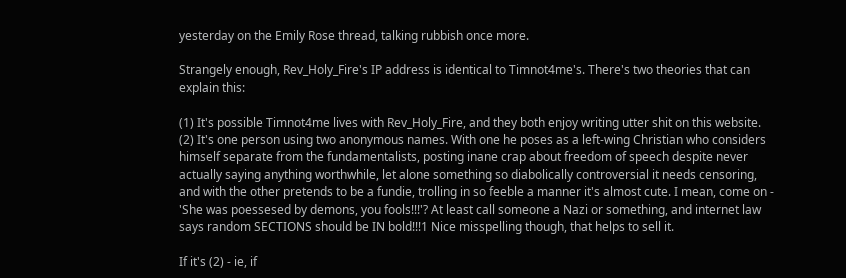yesterday on the Emily Rose thread, talking rubbish once more.

Strangely enough, Rev_Holy_Fire's IP address is identical to Timnot4me's. There's two theories that can explain this:

(1) It's possible Timnot4me lives with Rev_Holy_Fire, and they both enjoy writing utter shit on this website.
(2) It's one person using two anonymous names. With one he poses as a left-wing Christian who considers himself separate from the fundamentalists, posting inane crap about freedom of speech despite never actually saying anything worthwhile, let alone something so diabolically controversial it needs censoring, and with the other pretends to be a fundie, trolling in so feeble a manner it's almost cute. I mean, come on - 'She was poessesed by demons, you fools!!!'? At least call someone a Nazi or something, and internet law says random SECTIONS should be IN bold!!!1 Nice misspelling though, that helps to sell it.

If it's (2) - ie, if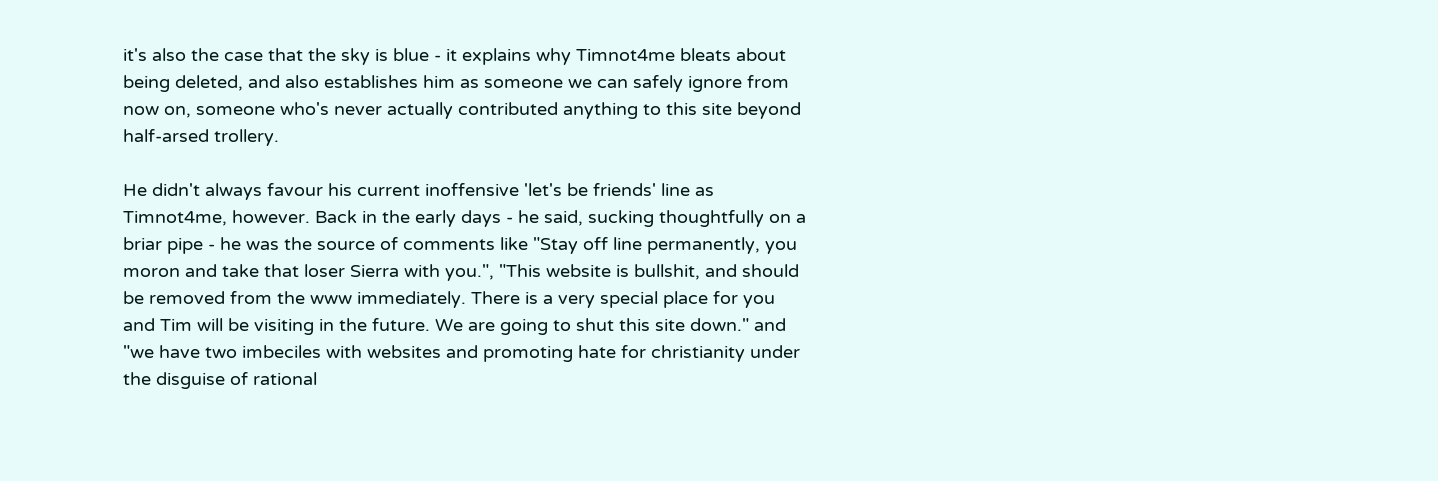it's also the case that the sky is blue - it explains why Timnot4me bleats about being deleted, and also establishes him as someone we can safely ignore from now on, someone who's never actually contributed anything to this site beyond half-arsed trollery.

He didn't always favour his current inoffensive 'let's be friends' line as Timnot4me, however. Back in the early days - he said, sucking thoughtfully on a briar pipe - he was the source of comments like "Stay off line permanently, you moron and take that loser Sierra with you.", "This website is bullshit, and should be removed from the www immediately. There is a very special place for you and Tim will be visiting in the future. We are going to shut this site down." and "we have two imbeciles with websites and promoting hate for christianity under the disguise of rational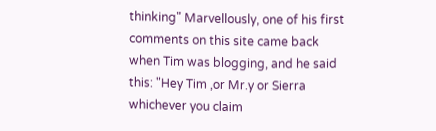thinking" Marvellously, one of his first comments on this site came back when Tim was blogging, and he said this: "Hey Tim ,or Mr.y or Sierra whichever you claim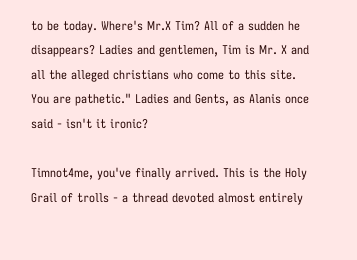to be today. Where's Mr.X Tim? All of a sudden he disappears? Ladies and gentlemen, Tim is Mr. X and all the alleged christians who come to this site. You are pathetic." Ladies and Gents, as Alanis once said - isn't it ironic?

Timnot4me, you've finally arrived. This is the Holy Grail of trolls - a thread devoted almost entirely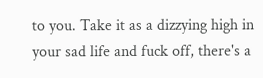to you. Take it as a dizzying high in your sad life and fuck off, there's a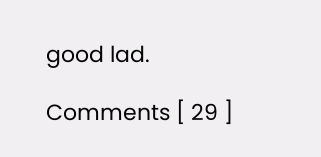good lad.

Comments [ 29 ]